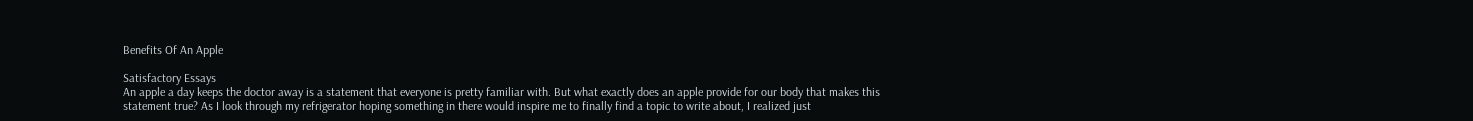Benefits Of An Apple

Satisfactory Essays
An apple a day keeps the doctor away is a statement that everyone is pretty familiar with. But what exactly does an apple provide for our body that makes this statement true? As I look through my refrigerator hoping something in there would inspire me to finally find a topic to write about, I realized just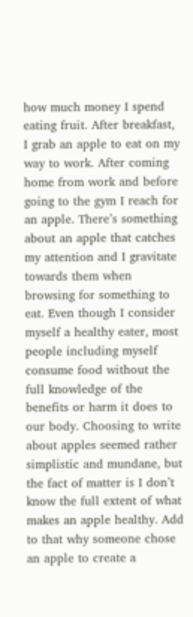how much money I spend eating fruit. After breakfast, I grab an apple to eat on my way to work. After coming home from work and before going to the gym I reach for an apple. There’s something about an apple that catches my attention and I gravitate towards them when browsing for something to eat. Even though I consider myself a healthy eater, most people including myself consume food without the full knowledge of the benefits or harm it does to our body. Choosing to write about apples seemed rather simplistic and mundane, but the fact of matter is I don’t know the full extent of what makes an apple healthy. Add to that why someone chose an apple to create a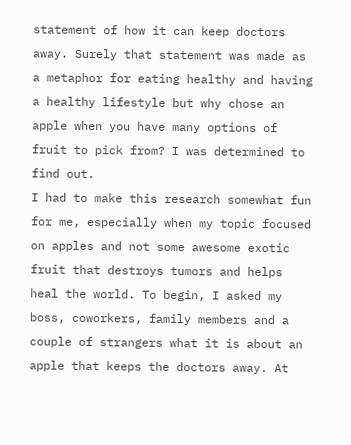statement of how it can keep doctors away. Surely that statement was made as a metaphor for eating healthy and having a healthy lifestyle but why chose an apple when you have many options of fruit to pick from? I was determined to find out.
I had to make this research somewhat fun for me, especially when my topic focused on apples and not some awesome exotic fruit that destroys tumors and helps heal the world. To begin, I asked my boss, coworkers, family members and a couple of strangers what it is about an apple that keeps the doctors away. At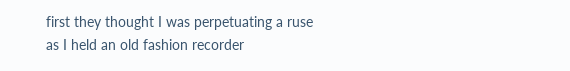first they thought I was perpetuating a ruse as I held an old fashion recorder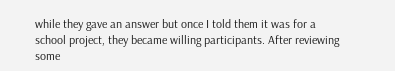while they gave an answer but once I told them it was for a school project, they became willing participants. After reviewing some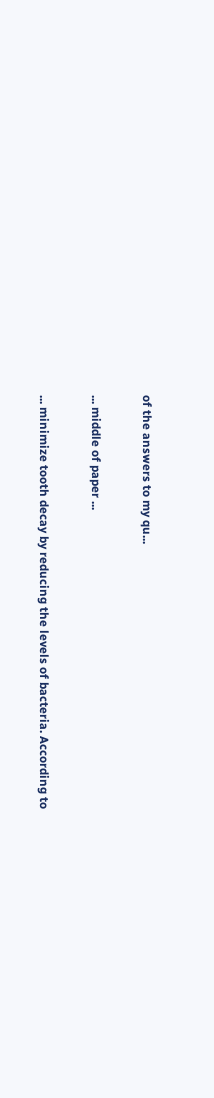of the answers to my qu...

... middle of paper ...

... minimize tooth decay by reducing the levels of bacteria. According to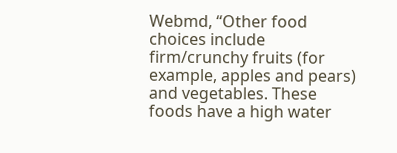Webmd, “Other food choices include firm/crunchy fruits (for example, apples and pears) and vegetables. These foods have a high water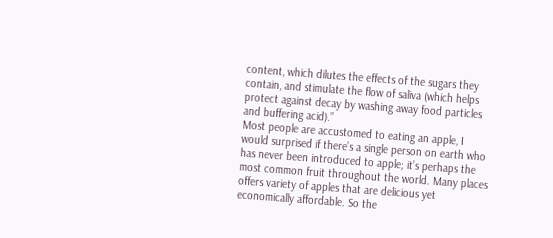content, which dilutes the effects of the sugars they contain, and stimulate the flow of saliva (which helps protect against decay by washing away food particles and buffering acid).”
Most people are accustomed to eating an apple, I would surprised if there’s a single person on earth who has never been introduced to apple; it’s perhaps the most common fruit throughout the world. Many places offers variety of apples that are delicious yet economically affordable. So the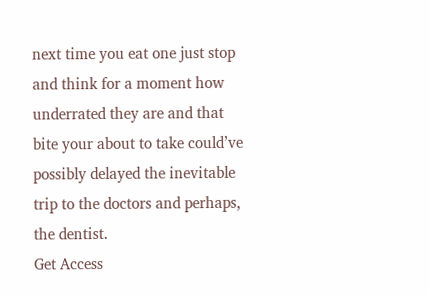next time you eat one just stop and think for a moment how underrated they are and that bite your about to take could’ve possibly delayed the inevitable trip to the doctors and perhaps, the dentist.
Get Access